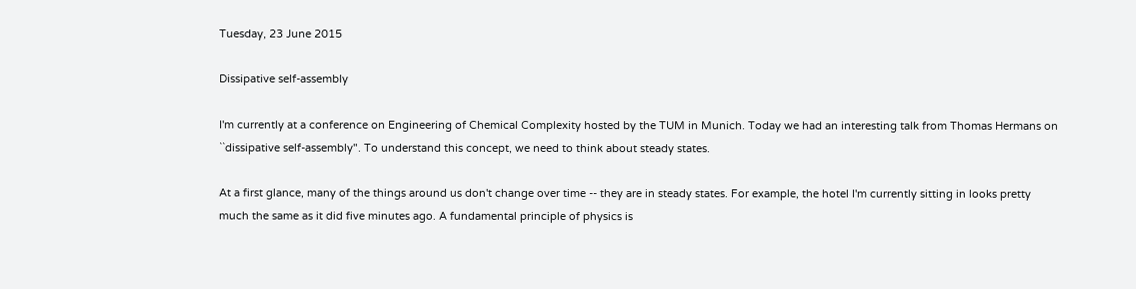Tuesday, 23 June 2015

Dissipative self-assembly

I'm currently at a conference on Engineering of Chemical Complexity hosted by the TUM in Munich. Today we had an interesting talk from Thomas Hermans on ``dissipative self-assembly". To understand this concept, we need to think about steady states.

At a first glance, many of the things around us don't change over time -- they are in steady states. For example, the hotel I'm currently sitting in looks pretty much the same as it did five minutes ago. A fundamental principle of physics is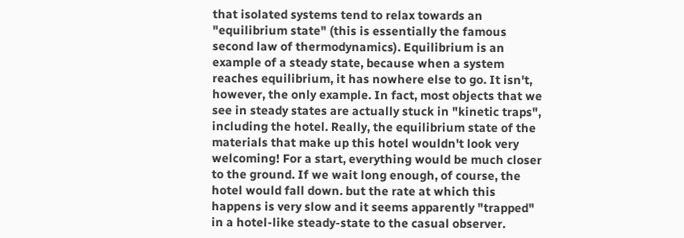that isolated systems tend to relax towards an "equilibrium state" (this is essentially the famous second law of thermodynamics). Equilibrium is an example of a steady state, because when a system reaches equilibrium, it has nowhere else to go. It isn't, however, the only example. In fact, most objects that we see in steady states are actually stuck in "kinetic traps", including the hotel. Really, the equilibrium state of the materials that make up this hotel wouldn't look very welcoming! For a start, everything would be much closer to the ground. If we wait long enough, of course, the hotel would fall down. but the rate at which this happens is very slow and it seems apparently "trapped" in a hotel-like steady-state to the casual observer.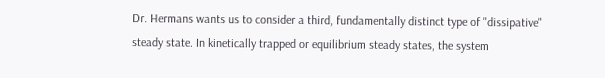Dr. Hermans wants us to consider a third, fundamentally distinct type of "dissipative" steady state. In kinetically trapped or equilibrium steady states, the system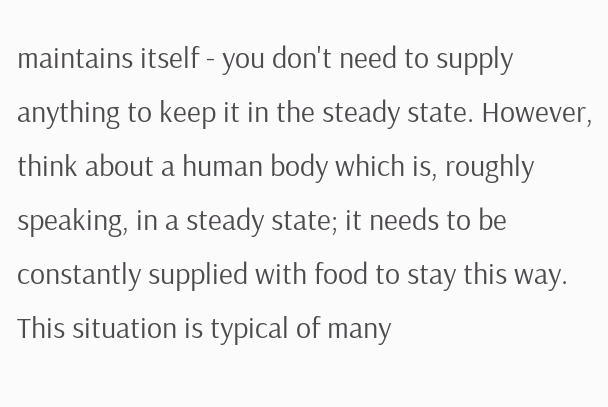maintains itself - you don't need to supply anything to keep it in the steady state. However, think about a human body which is, roughly speaking, in a steady state; it needs to be constantly supplied with food to stay this way. This situation is typical of many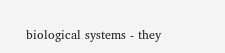biological systems - they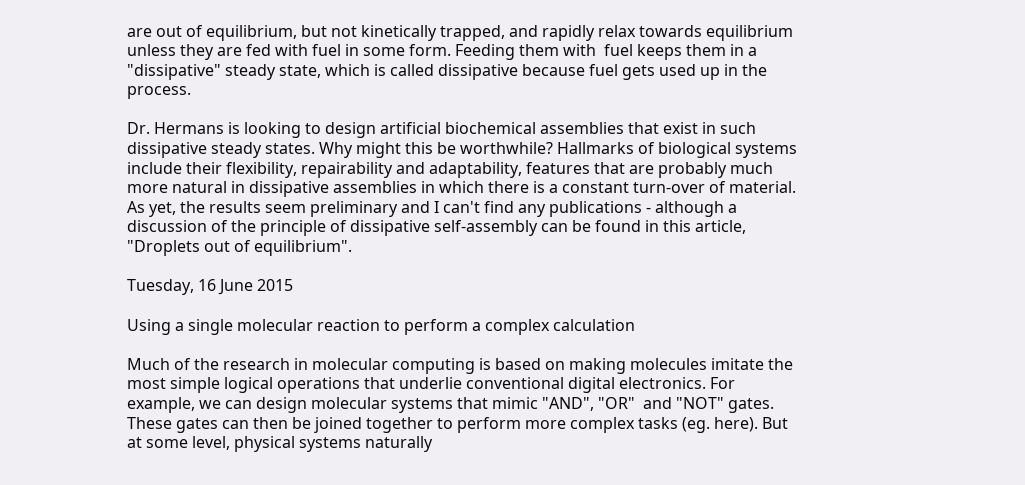are out of equilibrium, but not kinetically trapped, and rapidly relax towards equilibrium unless they are fed with fuel in some form. Feeding them with  fuel keeps them in a "dissipative" steady state, which is called dissipative because fuel gets used up in the process.

Dr. Hermans is looking to design artificial biochemical assemblies that exist in such dissipative steady states. Why might this be worthwhile? Hallmarks of biological systems include their flexibility, repairability and adaptability, features that are probably much more natural in dissipative assemblies in which there is a constant turn-over of material. As yet, the results seem preliminary and I can't find any publications - although a discussion of the principle of dissipative self-assembly can be found in this article, "Droplets out of equilibrium".

Tuesday, 16 June 2015

Using a single molecular reaction to perform a complex calculation

Much of the research in molecular computing is based on making molecules imitate the most simple logical operations that underlie conventional digital electronics. For example, we can design molecular systems that mimic "AND", "OR"  and "NOT" gates. These gates can then be joined together to perform more complex tasks (eg. here). But at some level, physical systems naturally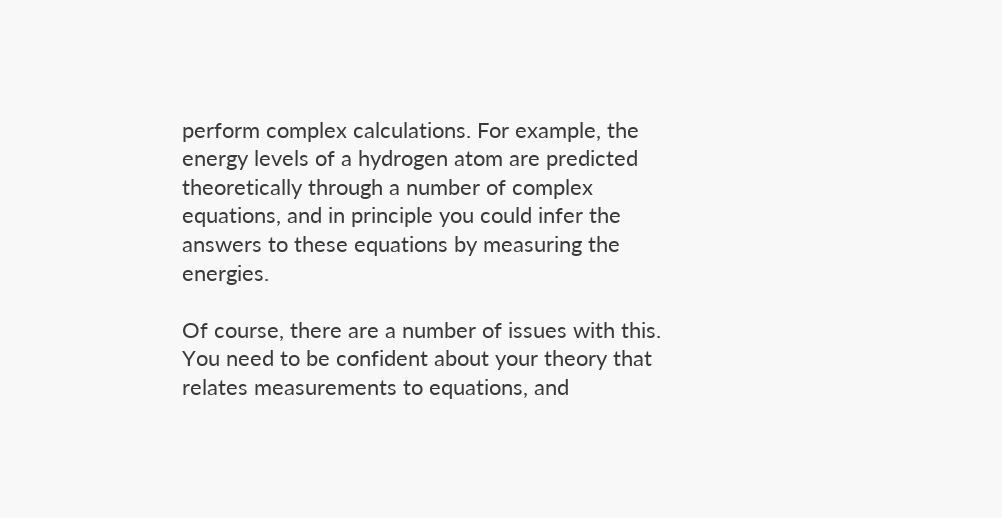perform complex calculations. For example, the energy levels of a hydrogen atom are predicted theoretically through a number of complex equations, and in principle you could infer the answers to these equations by measuring the energies.

Of course, there are a number of issues with this. You need to be confident about your theory that relates measurements to equations, and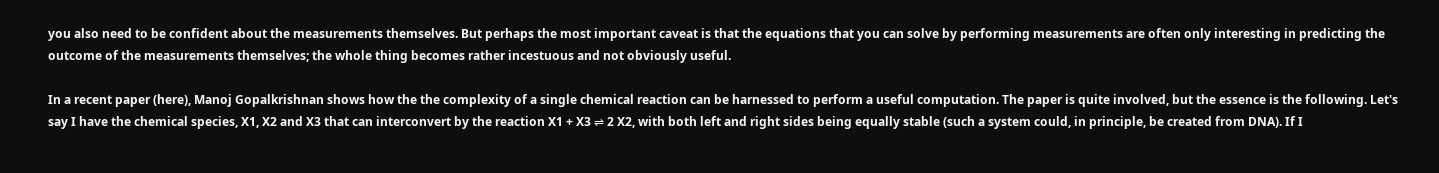you also need to be confident about the measurements themselves. But perhaps the most important caveat is that the equations that you can solve by performing measurements are often only interesting in predicting the outcome of the measurements themselves; the whole thing becomes rather incestuous and not obviously useful.

In a recent paper (here), Manoj Gopalkrishnan shows how the the complexity of a single chemical reaction can be harnessed to perform a useful computation. The paper is quite involved, but the essence is the following. Let's say I have the chemical species, X1, X2 and X3 that can interconvert by the reaction X1 + X3 ⇌ 2 X2, with both left and right sides being equally stable (such a system could, in principle, be created from DNA). If I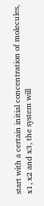start with a certain initial concentration of molecules, x1, x2 and x3, the system will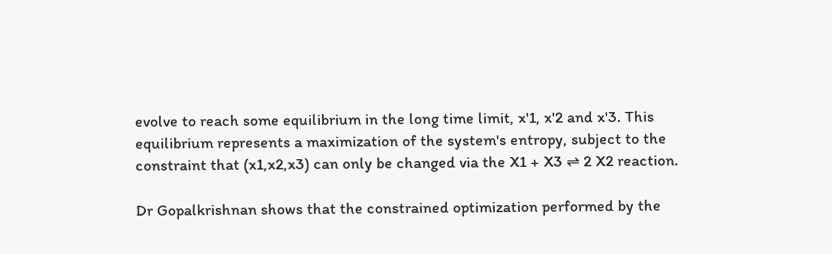evolve to reach some equilibrium in the long time limit, x'1, x'2 and x'3. This equilibrium represents a maximization of the system's entropy, subject to the constraint that (x1,x2,x3) can only be changed via the X1 + X3 ⇌ 2 X2 reaction.

Dr Gopalkrishnan shows that the constrained optimization performed by the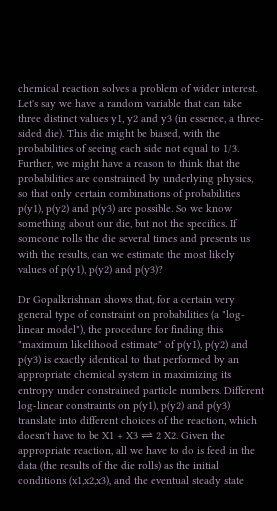chemical reaction solves a problem of wider interest. Let's say we have a random variable that can take three distinct values y1, y2 and y3 (in essence, a three-sided die). This die might be biased, with the probabilities of seeing each side not equal to 1/3. Further, we might have a reason to think that the probabilities are constrained by underlying physics, so that only certain combinations of probabilities p(y1), p(y2) and p(y3) are possible. So we know something about our die, but not the specifics. If someone rolls the die several times and presents us with the results, can we estimate the most likely values of p(y1), p(y2) and p(y3)?

Dr Gopalkrishnan shows that, for a certain very general type of constraint on probabilities (a "log-linear model"), the procedure for finding this "maximum likelihood estimate" of p(y1), p(y2) and p(y3) is exactly identical to that performed by an appropriate chemical system in maximizing its entropy under constrained particle numbers. Different log-linear constraints on p(y1), p(y2) and p(y3) translate into different choices of the reaction, which doesn't have to be X1 + X3 ⇌ 2 X2. Given the appropriate reaction, all we have to do is feed in the data (the results of the die rolls) as the initial conditions (x1,x2,x3), and the eventual steady state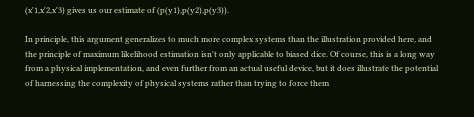(x'1,x'2,x'3) gives us our estimate of (p(y1),p(y2),p(y3)).

In principle, this argument generalizes to much more complex systems than the illustration provided here, and the principle of maximum likelihood estimation isn't only applicable to biased dice. Of course, this is a long way from a physical implementation, and even further from an actual useful device, but it does illustrate the potential of harnessing the complexity of physical systems rather than trying to force them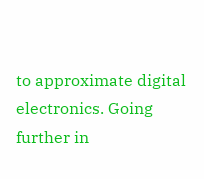to approximate digital electronics. Going further in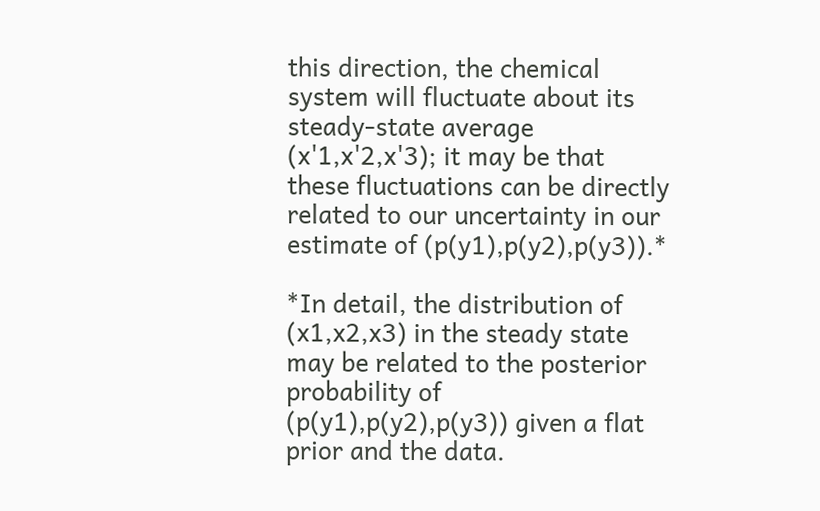this direction, the chemical system will fluctuate about its steady-state average (x'1,x'2,x'3); it may be that these fluctuations can be directly related to our uncertainty in our estimate of (p(y1),p(y2),p(y3)).*

*In detail, the distribution of (x1,x2,x3) in the steady state may be related to the posterior probability of (p(y1),p(y2),p(y3)) given a flat prior and the data.